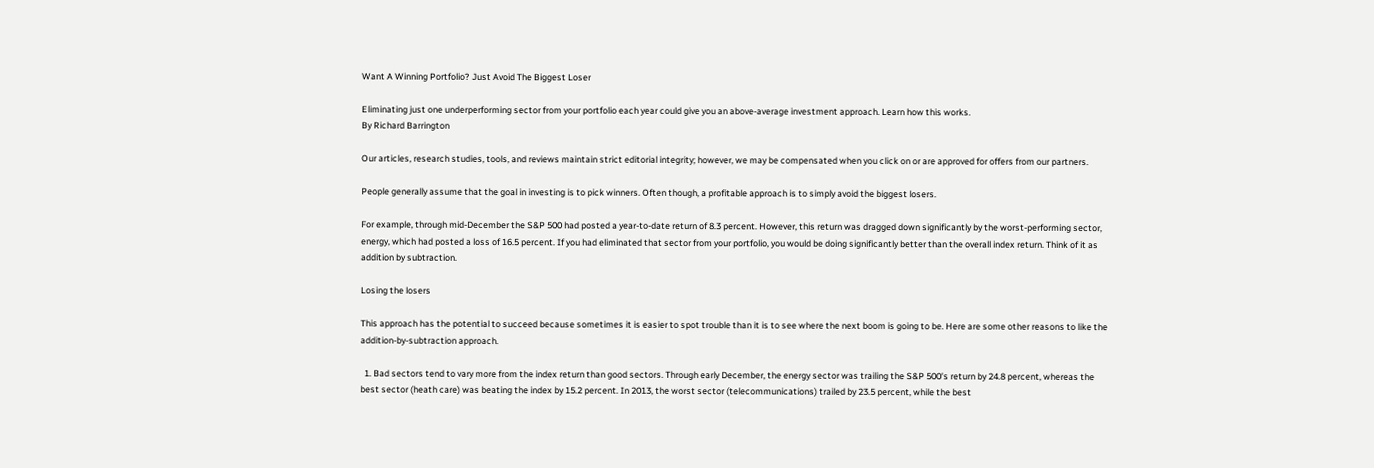Want A Winning Portfolio? Just Avoid The Biggest Loser

Eliminating just one underperforming sector from your portfolio each year could give you an above-average investment approach. Learn how this works.
By Richard Barrington

Our articles, research studies, tools, and reviews maintain strict editorial integrity; however, we may be compensated when you click on or are approved for offers from our partners.

People generally assume that the goal in investing is to pick winners. Often though, a profitable approach is to simply avoid the biggest losers.

For example, through mid-December the S&P 500 had posted a year-to-date return of 8.3 percent. However, this return was dragged down significantly by the worst-performing sector, energy, which had posted a loss of 16.5 percent. If you had eliminated that sector from your portfolio, you would be doing significantly better than the overall index return. Think of it as addition by subtraction.

Losing the losers

This approach has the potential to succeed because sometimes it is easier to spot trouble than it is to see where the next boom is going to be. Here are some other reasons to like the addition-by-subtraction approach.

  1. Bad sectors tend to vary more from the index return than good sectors. Through early December, the energy sector was trailing the S&P 500's return by 24.8 percent, whereas the best sector (heath care) was beating the index by 15.2 percent. In 2013, the worst sector (telecommunications) trailed by 23.5 percent, while the best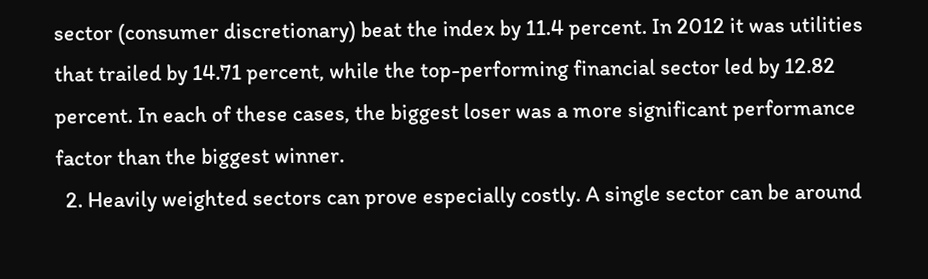sector (consumer discretionary) beat the index by 11.4 percent. In 2012 it was utilities that trailed by 14.71 percent, while the top-performing financial sector led by 12.82 percent. In each of these cases, the biggest loser was a more significant performance factor than the biggest winner.
  2. Heavily weighted sectors can prove especially costly. A single sector can be around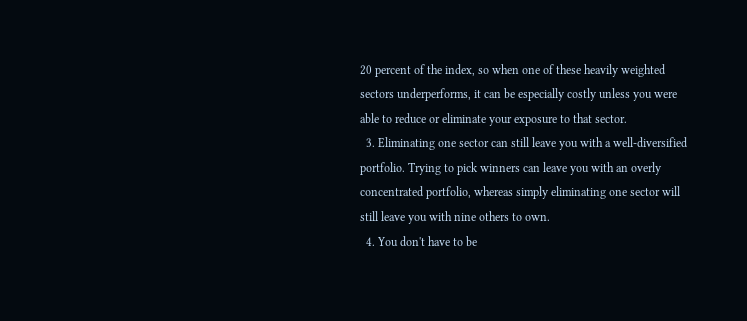20 percent of the index, so when one of these heavily weighted sectors underperforms, it can be especially costly unless you were able to reduce or eliminate your exposure to that sector.
  3. Eliminating one sector can still leave you with a well-diversified portfolio. Trying to pick winners can leave you with an overly concentrated portfolio, whereas simply eliminating one sector will still leave you with nine others to own.
  4. You don't have to be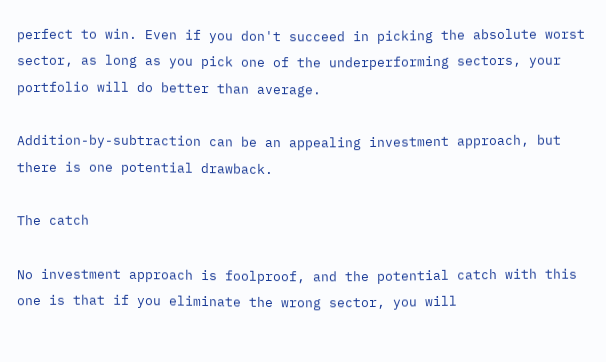perfect to win. Even if you don't succeed in picking the absolute worst sector, as long as you pick one of the underperforming sectors, your portfolio will do better than average.

Addition-by-subtraction can be an appealing investment approach, but there is one potential drawback.

The catch

No investment approach is foolproof, and the potential catch with this one is that if you eliminate the wrong sector, you will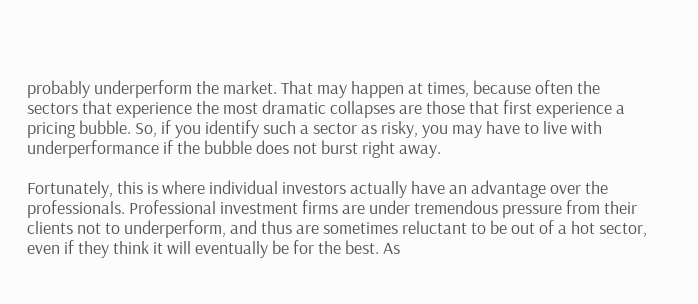probably underperform the market. That may happen at times, because often the sectors that experience the most dramatic collapses are those that first experience a pricing bubble. So, if you identify such a sector as risky, you may have to live with underperformance if the bubble does not burst right away.

Fortunately, this is where individual investors actually have an advantage over the professionals. Professional investment firms are under tremendous pressure from their clients not to underperform, and thus are sometimes reluctant to be out of a hot sector, even if they think it will eventually be for the best. As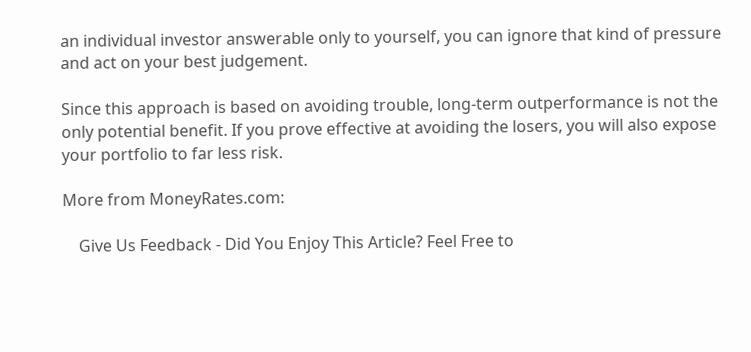an individual investor answerable only to yourself, you can ignore that kind of pressure and act on your best judgement.

Since this approach is based on avoiding trouble, long-term outperformance is not the only potential benefit. If you prove effective at avoiding the losers, you will also expose your portfolio to far less risk.

More from MoneyRates.com:

    Give Us Feedback - Did You Enjoy This Article? Feel Free to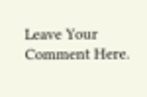Leave Your Comment Here.